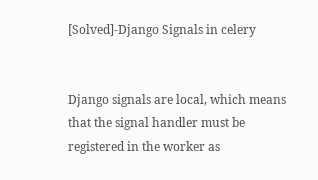[Solved]-Django Signals in celery


Django signals are local, which means that the signal handler must be registered in the worker as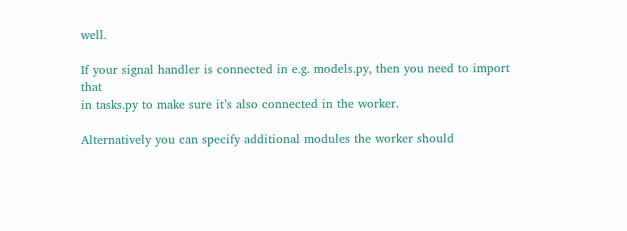well.

If your signal handler is connected in e.g. models.py, then you need to import that
in tasks.py to make sure it’s also connected in the worker.

Alternatively you can specify additional modules the worker should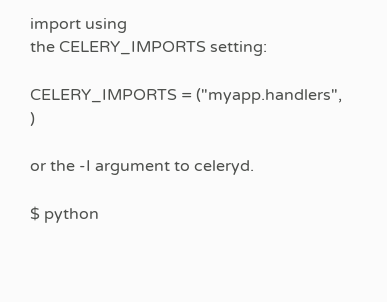import using
the CELERY_IMPORTS setting:

CELERY_IMPORTS = ("myapp.handlers", )

or the -I argument to celeryd.

$ python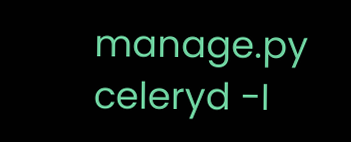manage.py celeryd -I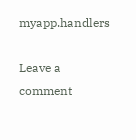myapp.handlers

Leave a comment